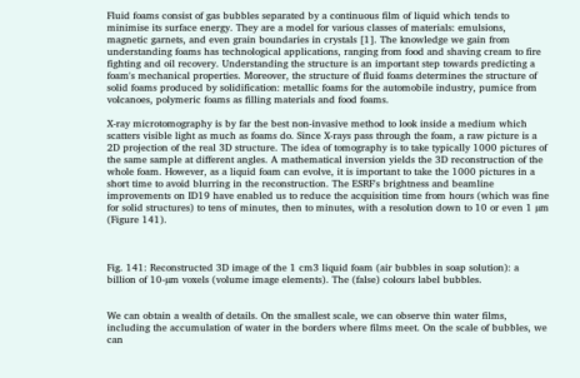Fluid foams consist of gas bubbles separated by a continuous film of liquid which tends to minimise its surface energy. They are a model for various classes of materials: emulsions, magnetic garnets, and even grain boundaries in crystals [1]. The knowledge we gain from understanding foams has technological applications, ranging from food and shaving cream to fire fighting and oil recovery. Understanding the structure is an important step towards predicting a foam's mechanical properties. Moreover, the structure of fluid foams determines the structure of solid foams produced by solidification: metallic foams for the automobile industry, pumice from volcanoes, polymeric foams as filling materials and food foams.

X-ray microtomography is by far the best non-invasive method to look inside a medium which scatters visible light as much as foams do. Since X-rays pass through the foam, a raw picture is a 2D projection of the real 3D structure. The idea of tomography is to take typically 1000 pictures of the same sample at different angles. A mathematical inversion yields the 3D reconstruction of the whole foam. However, as a liquid foam can evolve, it is important to take the 1000 pictures in a short time to avoid blurring in the reconstruction. The ESRF's brightness and beamline improvements on ID19 have enabled us to reduce the acquisition time from hours (which was fine for solid structures) to tens of minutes, then to minutes, with a resolution down to 10 or even 1 µm (Figure 141).



Fig. 141: Reconstructed 3D image of the 1 cm3 liquid foam (air bubbles in soap solution): a billion of 10-µm voxels (volume image elements). The (false) colours label bubbles.


We can obtain a wealth of details. On the smallest scale, we can observe thin water films, including the accumulation of water in the borders where films meet. On the scale of bubbles, we can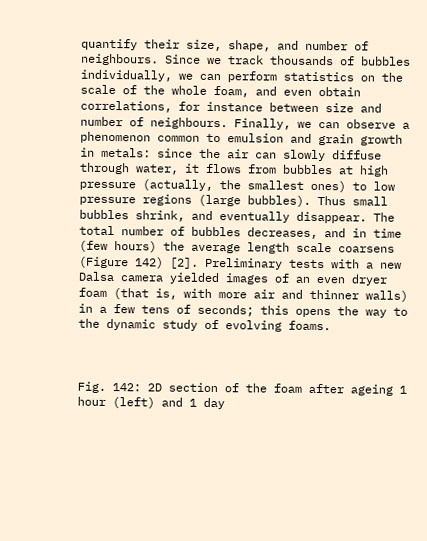quantify their size, shape, and number of neighbours. Since we track thousands of bubbles individually, we can perform statistics on the scale of the whole foam, and even obtain correlations, for instance between size and number of neighbours. Finally, we can observe a phenomenon common to emulsion and grain growth in metals: since the air can slowly diffuse through water, it flows from bubbles at high pressure (actually, the smallest ones) to low pressure regions (large bubbles). Thus small bubbles shrink, and eventually disappear. The total number of bubbles decreases, and in time (few hours) the average length scale coarsens (Figure 142) [2]. Preliminary tests with a new Dalsa camera yielded images of an even dryer foam (that is, with more air and thinner walls) in a few tens of seconds; this opens the way to the dynamic study of evolving foams.



Fig. 142: 2D section of the foam after ageing 1 hour (left) and 1 day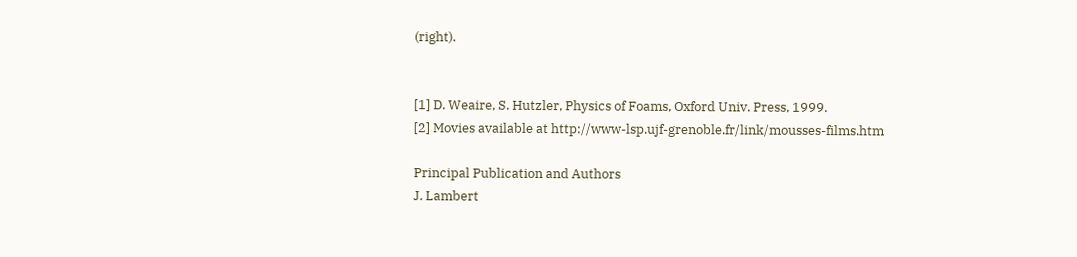(right).


[1] D. Weaire, S. Hutzler, Physics of Foams, Oxford Univ. Press, 1999.
[2] Movies available at http://www-lsp.ujf-grenoble.fr/link/mousses-films.htm

Principal Publication and Authors
J. Lambert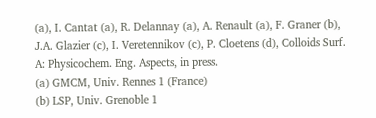(a), I. Cantat (a), R. Delannay (a), A. Renault (a), F. Graner (b), J.A. Glazier (c), I. Veretennikov (c), P. Cloetens (d), Colloids Surf. A: Physicochem. Eng. Aspects, in press.
(a) GMCM, Univ. Rennes 1 (France)
(b) LSP, Univ. Grenoble 1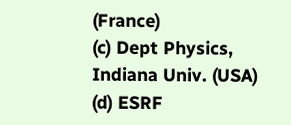(France)
(c) Dept Physics, Indiana Univ. (USA)
(d) ESRF